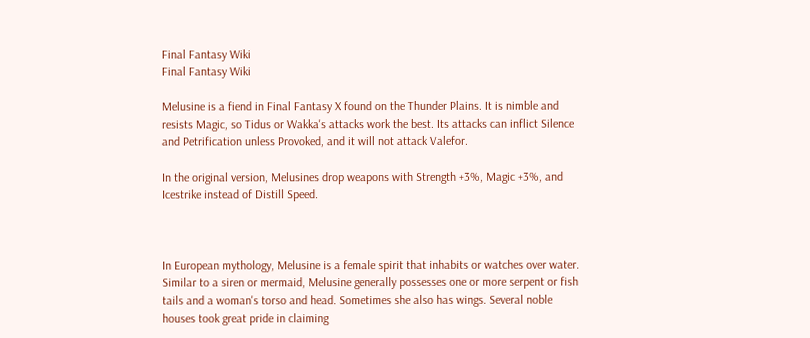Final Fantasy Wiki
Final Fantasy Wiki

Melusine is a fiend in Final Fantasy X found on the Thunder Plains. It is nimble and resists Magic, so Tidus or Wakka's attacks work the best. Its attacks can inflict Silence and Petrification unless Provoked, and it will not attack Valefor.

In the original version, Melusines drop weapons with Strength +3%, Magic +3%, and Icestrike instead of Distill Speed.



In European mythology, Melusine is a female spirit that inhabits or watches over water. Similar to a siren or mermaid, Melusine generally possesses one or more serpent or fish tails and a woman's torso and head. Sometimes she also has wings. Several noble houses took great pride in claiming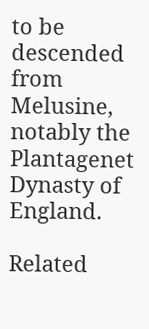to be descended from Melusine, notably the Plantagenet Dynasty of England.

Related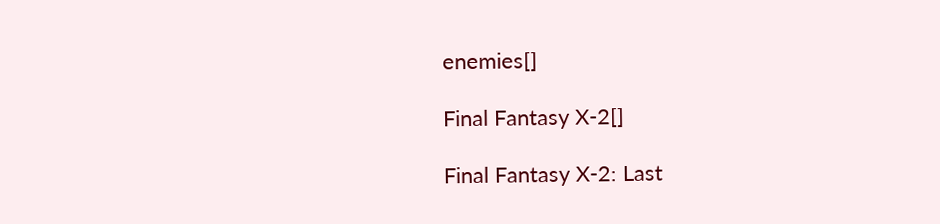enemies[]

Final Fantasy X-2[]

Final Fantasy X-2: Last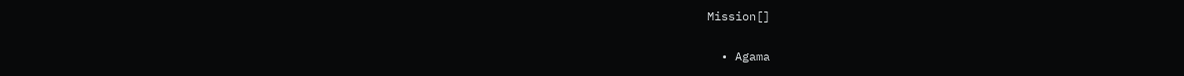Mission[]

  • Agama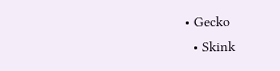• Gecko
  • Skink